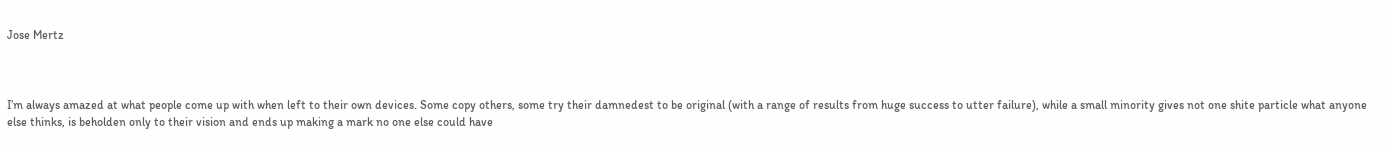Jose Mertz



I’m always amazed at what people come up with when left to their own devices. Some copy others, some try their damnedest to be original (with a range of results from huge success to utter failure), while a small minority gives not one shite particle what anyone else thinks, is beholden only to their vision and ends up making a mark no one else could have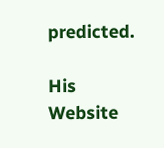predicted.

His Website